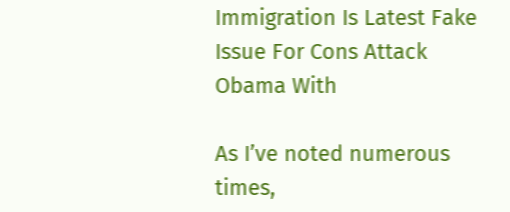Immigration Is Latest Fake Issue For Cons Attack Obama With

As I’ve noted numerous times,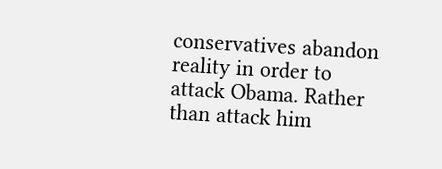conservatives abandon reality in order to attack Obama. Rather than attack him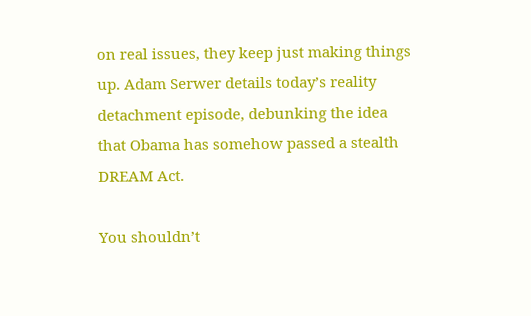on real issues, they keep just making things up. Adam Serwer details today’s reality detachment episode, debunking the idea that Obama has somehow passed a stealth DREAM Act.

You shouldn’t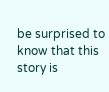be surprised to know that this story is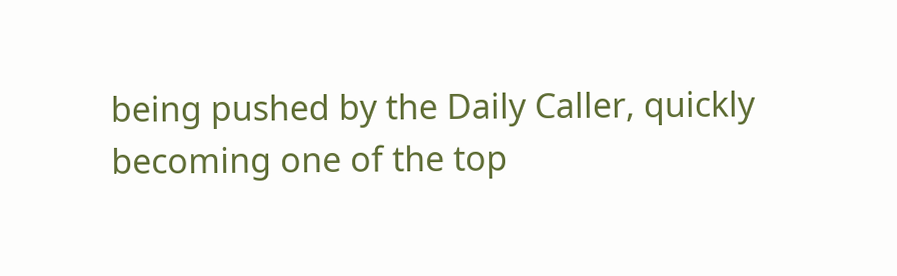being pushed by the Daily Caller, quickly becoming one of the top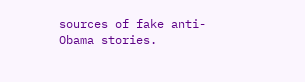sources of fake anti-Obama stories.